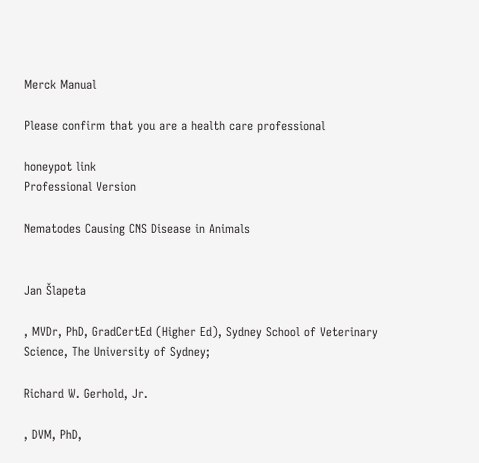Merck Manual

Please confirm that you are a health care professional

honeypot link
Professional Version

Nematodes Causing CNS Disease in Animals


Jan Šlapeta

, MVDr, PhD, GradCertEd (Higher Ed), Sydney School of Veterinary Science, The University of Sydney;

Richard W. Gerhold, Jr.

, DVM, PhD,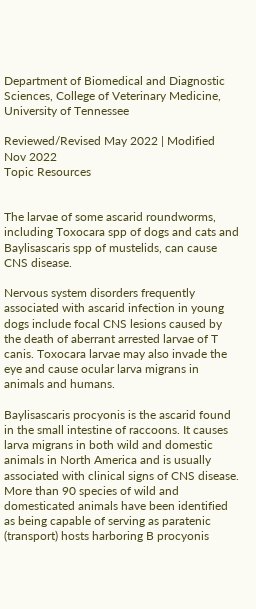Department of Biomedical and Diagnostic Sciences, College of Veterinary Medicine, University of Tennessee

Reviewed/Revised May 2022 | Modified Nov 2022
Topic Resources


The larvae of some ascarid roundworms, including Toxocara spp of dogs and cats and Baylisascaris spp of mustelids, can cause CNS disease.

Nervous system disorders frequently associated with ascarid infection in young dogs include focal CNS lesions caused by the death of aberrant arrested larvae of T canis. Toxocara larvae may also invade the eye and cause ocular larva migrans in animals and humans.

Baylisascaris procyonis is the ascarid found in the small intestine of raccoons. It causes larva migrans in both wild and domestic animals in North America and is usually associated with clinical signs of CNS disease. More than 90 species of wild and domesticated animals have been identified as being capable of serving as paratenic (transport) hosts harboring B procyonis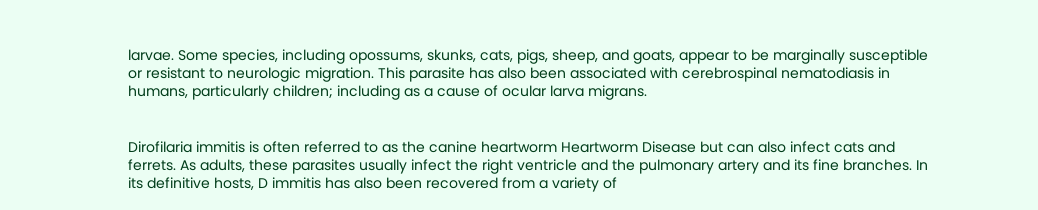larvae. Some species, including opossums, skunks, cats, pigs, sheep, and goats, appear to be marginally susceptible or resistant to neurologic migration. This parasite has also been associated with cerebrospinal nematodiasis in humans, particularly children; including as a cause of ocular larva migrans.


Dirofilaria immitis is often referred to as the canine heartworm Heartworm Disease but can also infect cats and ferrets. As adults, these parasites usually infect the right ventricle and the pulmonary artery and its fine branches. In its definitive hosts, D immitis has also been recovered from a variety of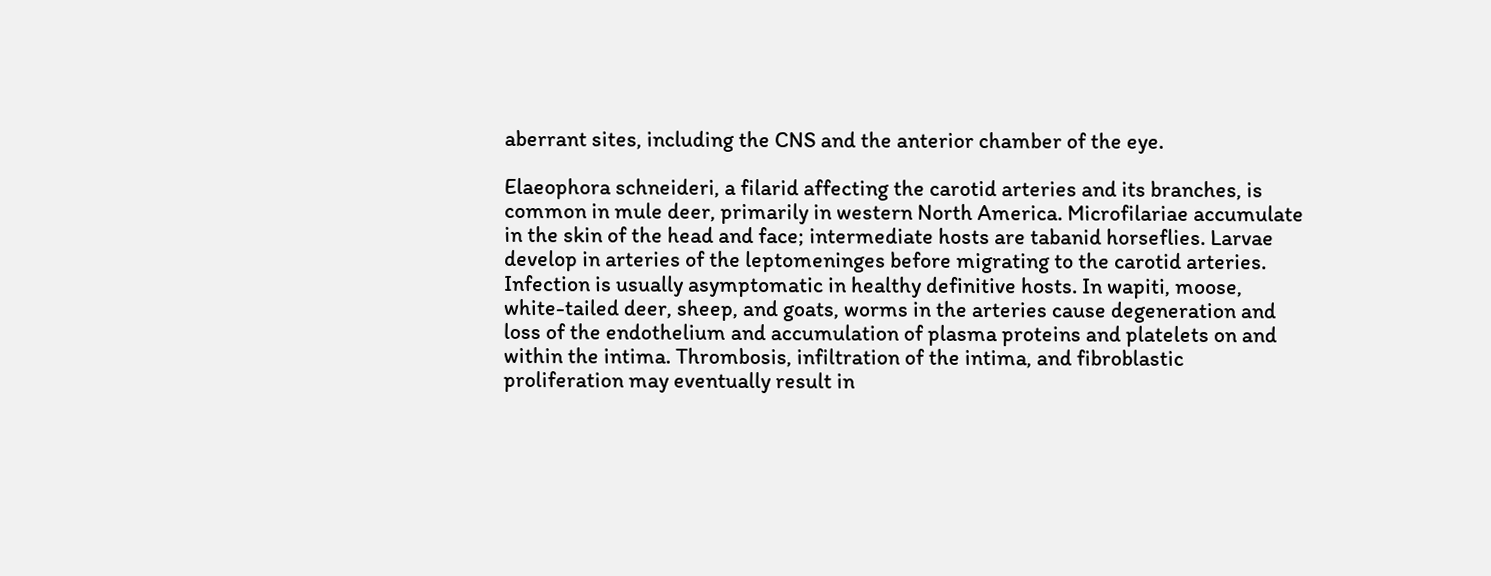aberrant sites, including the CNS and the anterior chamber of the eye.

Elaeophora schneideri, a filarid affecting the carotid arteries and its branches, is common in mule deer, primarily in western North America. Microfilariae accumulate in the skin of the head and face; intermediate hosts are tabanid horseflies. Larvae develop in arteries of the leptomeninges before migrating to the carotid arteries. Infection is usually asymptomatic in healthy definitive hosts. In wapiti, moose, white-tailed deer, sheep, and goats, worms in the arteries cause degeneration and loss of the endothelium and accumulation of plasma proteins and platelets on and within the intima. Thrombosis, infiltration of the intima, and fibroblastic proliferation may eventually result in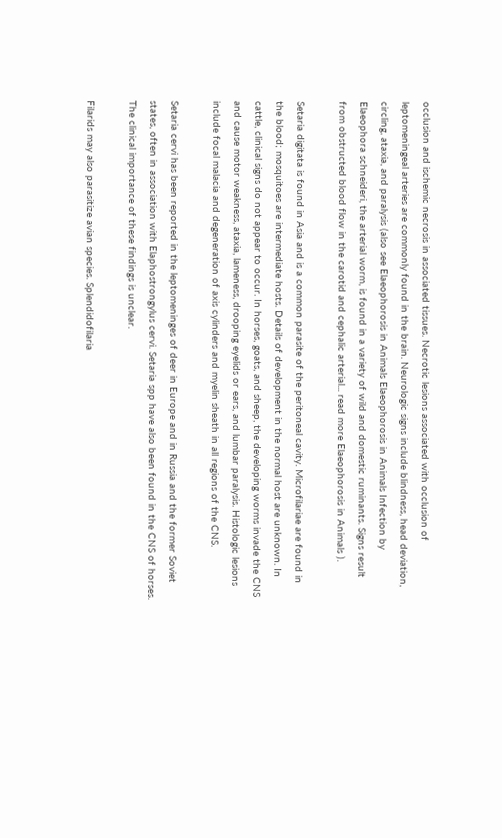occlusion and ischemic necrosis in associated tissues. Necrotic lesions associated with occlusion of leptomeningeal arteries are commonly found in the brain. Neurologic signs include blindness, head deviation, circling, ataxia, and paralysis (also see Elaeophorosis in Animals Elaeophorosis in Animals Infection by Elaeophora schneideri, the arterial worm, is found in a variety of wild and domestic ruminants. Signs result from obstructed blood flow in the carotid and cephalic arterial... read more Elaeophorosis in Animals ).

Setaria digitata is found in Asia and is a common parasite of the peritoneal cavity. Microfilariae are found in the blood; mosquitoes are intermediate hosts. Details of development in the normal host are unknown. In cattle, clinical signs do not appear to occur. In horses, goats, and sheep, the developing worms invade the CNS and cause motor weakness, ataxia, lameness, drooping eyelids or ears, and lumbar paralysis. Histologic lesions include focal malacia and degeneration of axis cylinders and myelin sheath in all regions of the CNS.

Setaria cervi has been reported in the leptomeninges of deer in Europe and in Russia and the former Soviet states, often in association with Elaphostrongylus cervi. Setaria spp have also been found in the CNS of horses. The clinical importance of these findings is unclear.

Filarids may also parasitize avian species. Splendidofilaria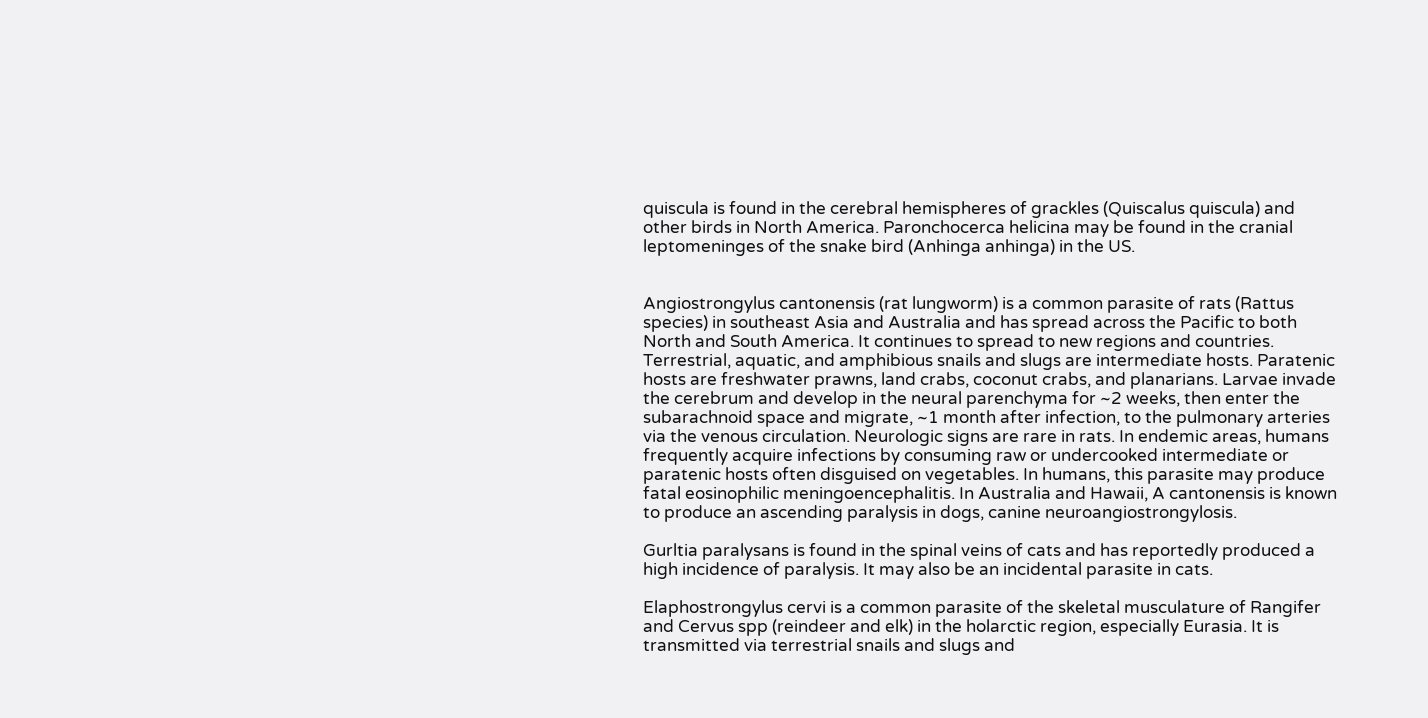quiscula is found in the cerebral hemispheres of grackles (Quiscalus quiscula) and other birds in North America. Paronchocerca helicina may be found in the cranial leptomeninges of the snake bird (Anhinga anhinga) in the US.


Angiostrongylus cantonensis (rat lungworm) is a common parasite of rats (Rattus species) in southeast Asia and Australia and has spread across the Pacific to both North and South America. It continues to spread to new regions and countries. Terrestrial, aquatic, and amphibious snails and slugs are intermediate hosts. Paratenic hosts are freshwater prawns, land crabs, coconut crabs, and planarians. Larvae invade the cerebrum and develop in the neural parenchyma for ~2 weeks, then enter the subarachnoid space and migrate, ~1 month after infection, to the pulmonary arteries via the venous circulation. Neurologic signs are rare in rats. In endemic areas, humans frequently acquire infections by consuming raw or undercooked intermediate or paratenic hosts often disguised on vegetables. In humans, this parasite may produce fatal eosinophilic meningoencephalitis. In Australia and Hawaii, A cantonensis is known to produce an ascending paralysis in dogs, canine neuroangiostrongylosis.

Gurltia paralysans is found in the spinal veins of cats and has reportedly produced a high incidence of paralysis. It may also be an incidental parasite in cats.

Elaphostrongylus cervi is a common parasite of the skeletal musculature of Rangifer and Cervus spp (reindeer and elk) in the holarctic region, especially Eurasia. It is transmitted via terrestrial snails and slugs and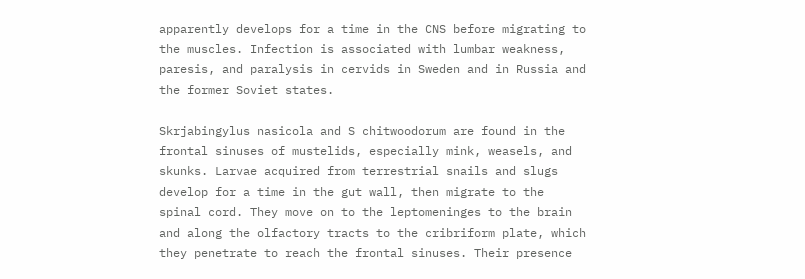apparently develops for a time in the CNS before migrating to the muscles. Infection is associated with lumbar weakness, paresis, and paralysis in cervids in Sweden and in Russia and the former Soviet states.

Skrjabingylus nasicola and S chitwoodorum are found in the frontal sinuses of mustelids, especially mink, weasels, and skunks. Larvae acquired from terrestrial snails and slugs develop for a time in the gut wall, then migrate to the spinal cord. They move on to the leptomeninges to the brain and along the olfactory tracts to the cribriform plate, which they penetrate to reach the frontal sinuses. Their presence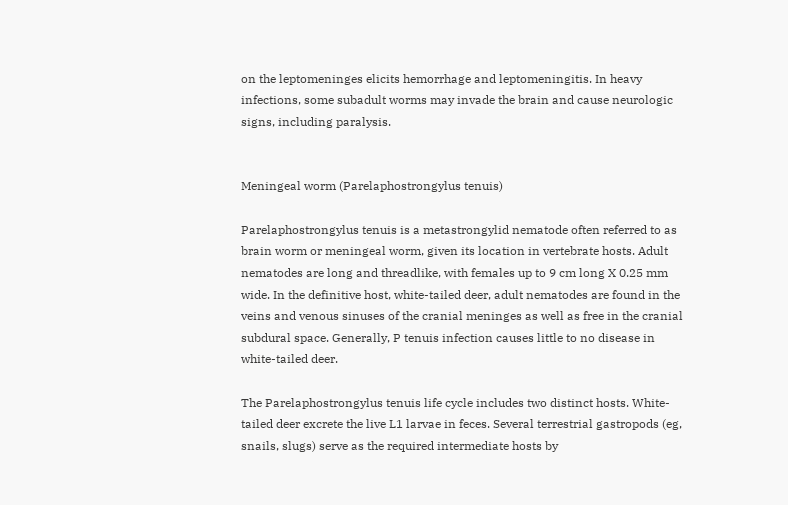on the leptomeninges elicits hemorrhage and leptomeningitis. In heavy infections, some subadult worms may invade the brain and cause neurologic signs, including paralysis.


Meningeal worm (Parelaphostrongylus tenuis)

Parelaphostrongylus tenuis is a metastrongylid nematode often referred to as brain worm or meningeal worm, given its location in vertebrate hosts. Adult nematodes are long and threadlike, with females up to 9 cm long X 0.25 mm wide. In the definitive host, white-tailed deer, adult nematodes are found in the veins and venous sinuses of the cranial meninges as well as free in the cranial subdural space. Generally, P tenuis infection causes little to no disease in white-tailed deer.

The Parelaphostrongylus tenuis life cycle includes two distinct hosts. White-tailed deer excrete the live L1 larvae in feces. Several terrestrial gastropods (eg, snails, slugs) serve as the required intermediate hosts by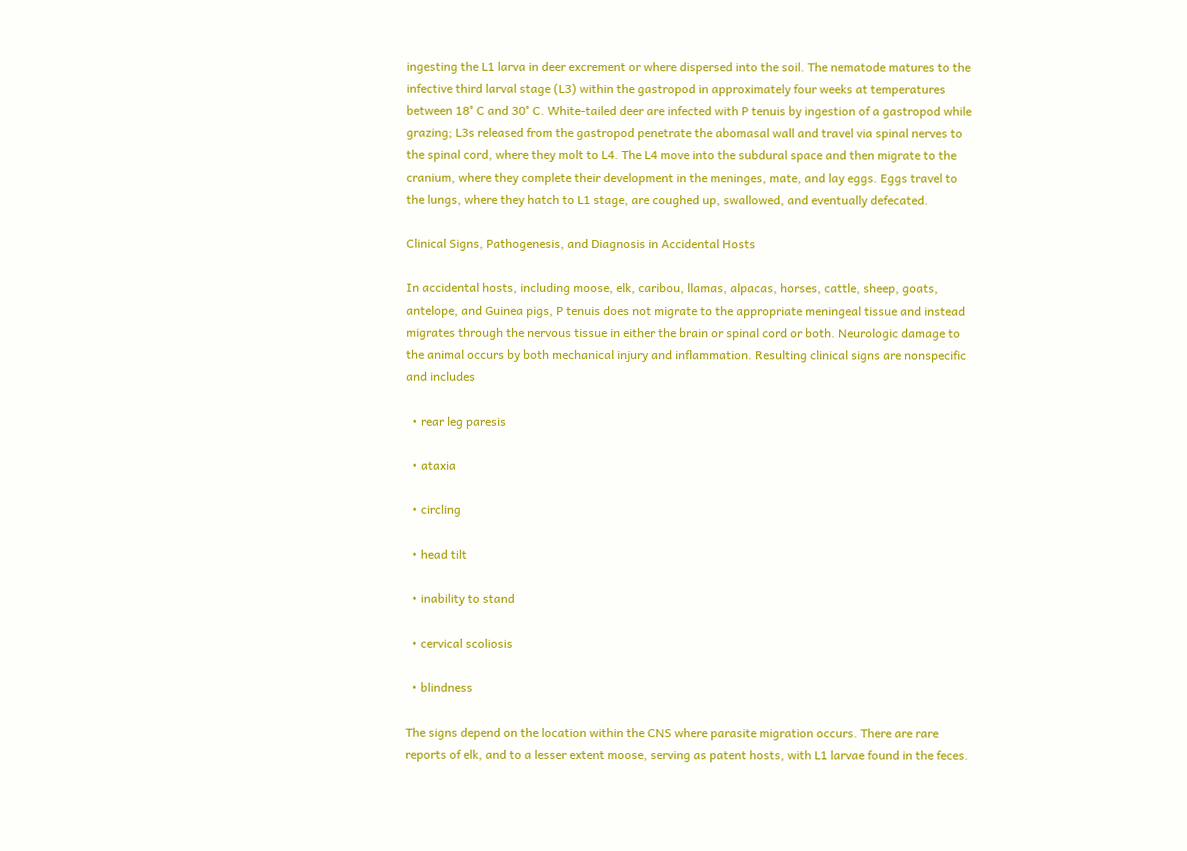ingesting the L1 larva in deer excrement or where dispersed into the soil. The nematode matures to the infective third larval stage (L3) within the gastropod in approximately four weeks at temperatures between 18° C and 30° C. White-tailed deer are infected with P tenuis by ingestion of a gastropod while grazing; L3s released from the gastropod penetrate the abomasal wall and travel via spinal nerves to the spinal cord, where they molt to L4. The L4 move into the subdural space and then migrate to the cranium, where they complete their development in the meninges, mate, and lay eggs. Eggs travel to the lungs, where they hatch to L1 stage, are coughed up, swallowed, and eventually defecated.

Clinical Signs, Pathogenesis, and Diagnosis in Accidental Hosts

In accidental hosts, including moose, elk, caribou, llamas, alpacas, horses, cattle, sheep, goats, antelope, and Guinea pigs, P tenuis does not migrate to the appropriate meningeal tissue and instead migrates through the nervous tissue in either the brain or spinal cord or both. Neurologic damage to the animal occurs by both mechanical injury and inflammation. Resulting clinical signs are nonspecific and includes

  • rear leg paresis

  • ataxia

  • circling

  • head tilt

  • inability to stand

  • cervical scoliosis

  • blindness

The signs depend on the location within the CNS where parasite migration occurs. There are rare reports of elk, and to a lesser extent moose, serving as patent hosts, with L1 larvae found in the feces.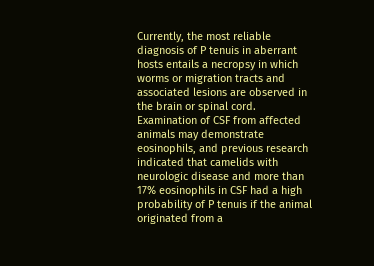Currently, the most reliable diagnosis of P tenuis in aberrant hosts entails a necropsy in which worms or migration tracts and associated lesions are observed in the brain or spinal cord. Examination of CSF from affected animals may demonstrate eosinophils, and previous research indicated that camelids with neurologic disease and more than 17% eosinophils in CSF had a high probability of P tenuis if the animal originated from a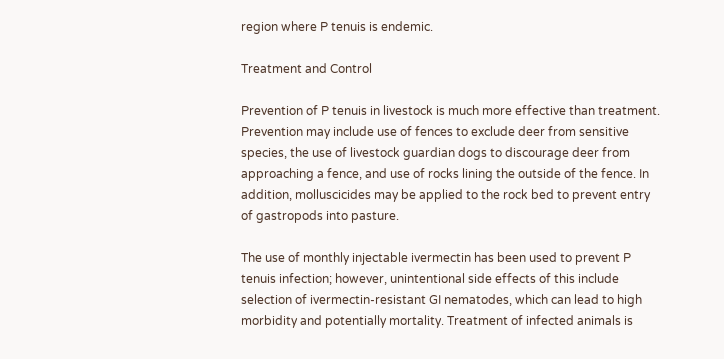region where P tenuis is endemic.

Treatment and Control

Prevention of P tenuis in livestock is much more effective than treatment. Prevention may include use of fences to exclude deer from sensitive species, the use of livestock guardian dogs to discourage deer from approaching a fence, and use of rocks lining the outside of the fence. In addition, molluscicides may be applied to the rock bed to prevent entry of gastropods into pasture.

The use of monthly injectable ivermectin has been used to prevent P tenuis infection; however, unintentional side effects of this include selection of ivermectin-resistant GI nematodes, which can lead to high morbidity and potentially mortality. Treatment of infected animals is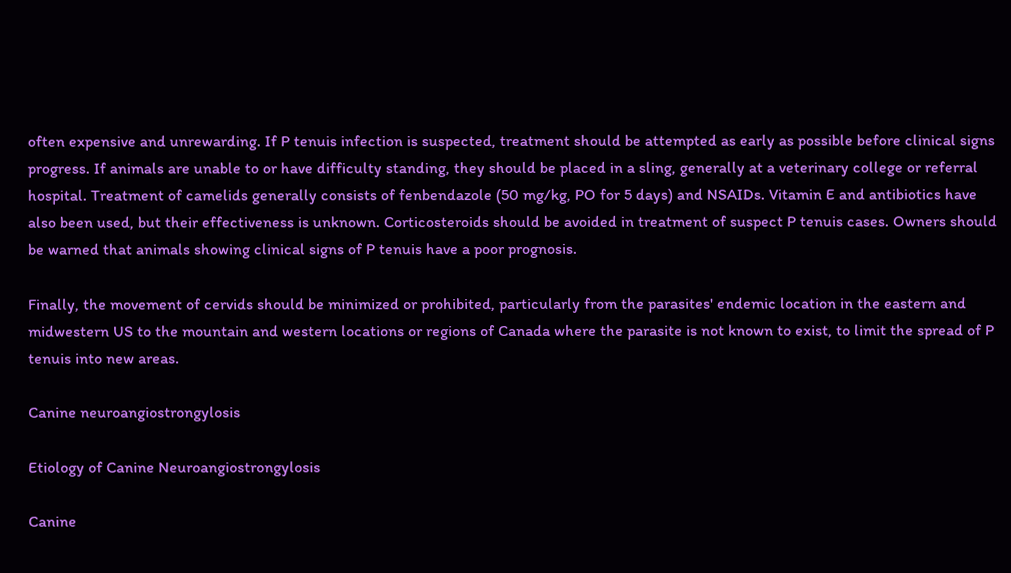often expensive and unrewarding. If P tenuis infection is suspected, treatment should be attempted as early as possible before clinical signs progress. If animals are unable to or have difficulty standing, they should be placed in a sling, generally at a veterinary college or referral hospital. Treatment of camelids generally consists of fenbendazole (50 mg/kg, PO for 5 days) and NSAIDs. Vitamin E and antibiotics have also been used, but their effectiveness is unknown. Corticosteroids should be avoided in treatment of suspect P tenuis cases. Owners should be warned that animals showing clinical signs of P tenuis have a poor prognosis.

Finally, the movement of cervids should be minimized or prohibited, particularly from the parasites' endemic location in the eastern and midwestern US to the mountain and western locations or regions of Canada where the parasite is not known to exist, to limit the spread of P tenuis into new areas.

Canine neuroangiostrongylosis

Etiology of Canine Neuroangiostrongylosis

Canine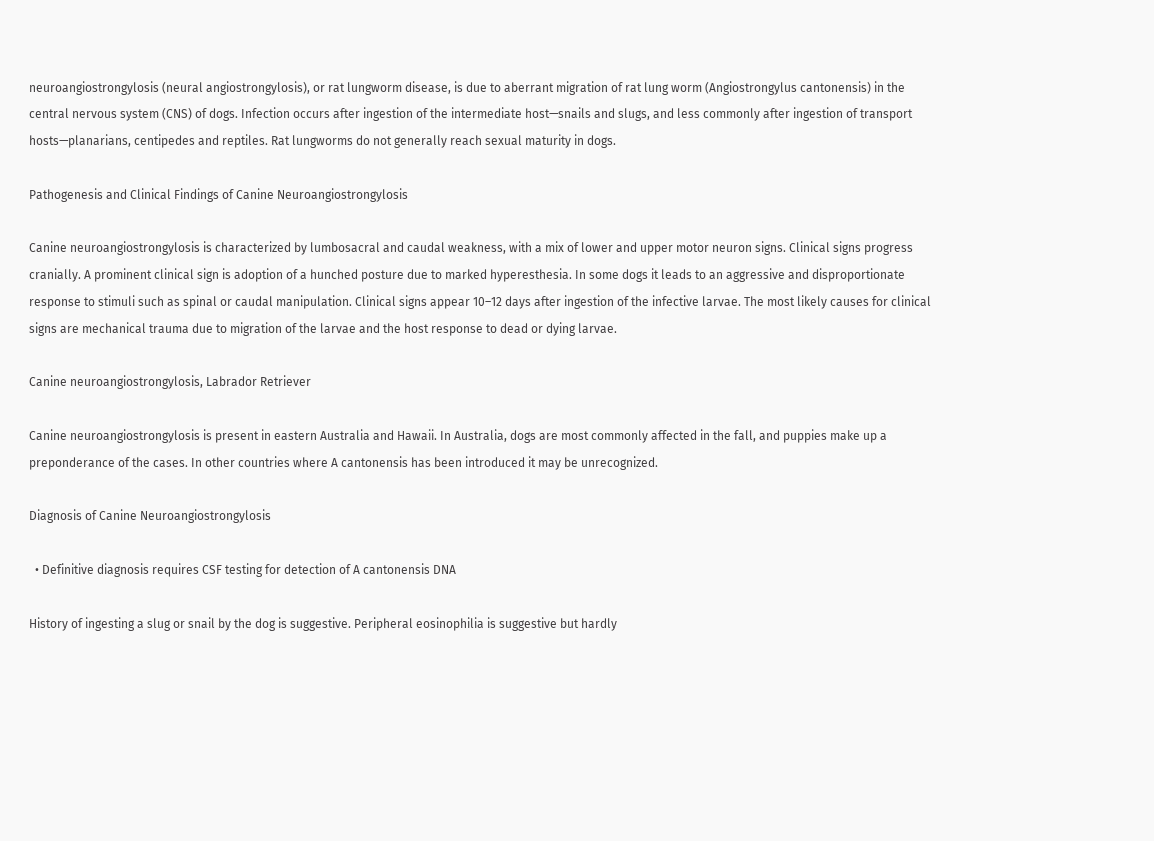neuroangiostrongylosis (neural angiostrongylosis), or rat lungworm disease, is due to aberrant migration of rat lung worm (Angiostrongylus cantonensis) in the central nervous system (CNS) of dogs. Infection occurs after ingestion of the intermediate host—snails and slugs, and less commonly after ingestion of transport hosts—planarians, centipedes and reptiles. Rat lungworms do not generally reach sexual maturity in dogs.

Pathogenesis and Clinical Findings of Canine Neuroangiostrongylosis

Canine neuroangiostrongylosis is characterized by lumbosacral and caudal weakness, with a mix of lower and upper motor neuron signs. Clinical signs progress cranially. A prominent clinical sign is adoption of a hunched posture due to marked hyperesthesia. In some dogs it leads to an aggressive and disproportionate response to stimuli such as spinal or caudal manipulation. Clinical signs appear 10–12 days after ingestion of the infective larvae. The most likely causes for clinical signs are mechanical trauma due to migration of the larvae and the host response to dead or dying larvae.

Canine neuroangiostrongylosis, Labrador Retriever

Canine neuroangiostrongylosis is present in eastern Australia and Hawaii. In Australia, dogs are most commonly affected in the fall, and puppies make up a preponderance of the cases. In other countries where A cantonensis has been introduced it may be unrecognized.

Diagnosis of Canine Neuroangiostrongylosis

  • Definitive diagnosis requires CSF testing for detection of A cantonensis DNA

History of ingesting a slug or snail by the dog is suggestive. Peripheral eosinophilia is suggestive but hardly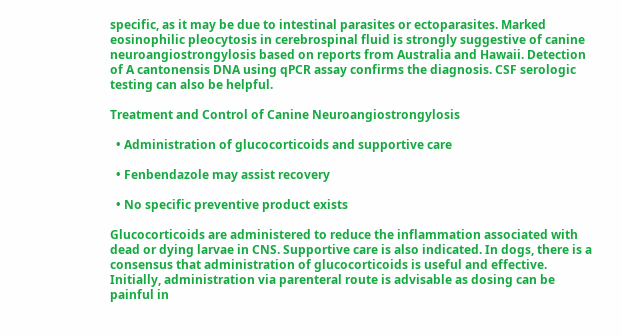specific, as it may be due to intestinal parasites or ectoparasites. Marked eosinophilic pleocytosis in cerebrospinal fluid is strongly suggestive of canine neuroangiostrongylosis based on reports from Australia and Hawaii. Detection of A cantonensis DNA using qPCR assay confirms the diagnosis. CSF serologic testing can also be helpful.

Treatment and Control of Canine Neuroangiostrongylosis

  • Administration of glucocorticoids and supportive care

  • Fenbendazole may assist recovery

  • No specific preventive product exists

Glucocorticoids are administered to reduce the inflammation associated with dead or dying larvae in CNS. Supportive care is also indicated. In dogs, there is a consensus that administration of glucocorticoids is useful and effective. Initially, administration via parenteral route is advisable as dosing can be painful in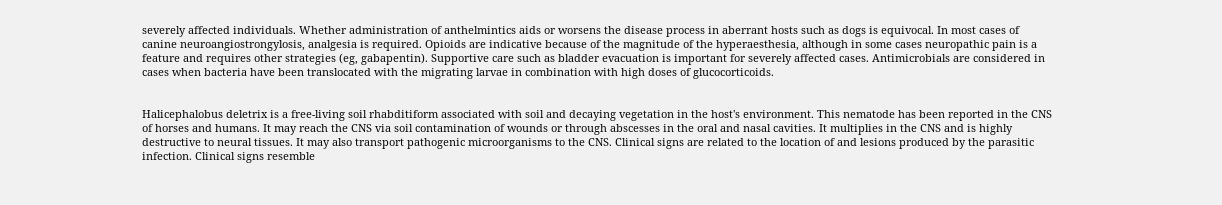severely affected individuals. Whether administration of anthelmintics aids or worsens the disease process in aberrant hosts such as dogs is equivocal. In most cases of canine neuroangiostrongylosis, analgesia is required. Opioids are indicative because of the magnitude of the hyperaesthesia, although in some cases neuropathic pain is a feature and requires other strategies (eg, gabapentin). Supportive care such as bladder evacuation is important for severely affected cases. Antimicrobials are considered in cases when bacteria have been translocated with the migrating larvae in combination with high doses of glucocorticoids.


Halicephalobus deletrix is a free-living soil rhabditiform associated with soil and decaying vegetation in the host's environment. This nematode has been reported in the CNS of horses and humans. It may reach the CNS via soil contamination of wounds or through abscesses in the oral and nasal cavities. It multiplies in the CNS and is highly destructive to neural tissues. It may also transport pathogenic microorganisms to the CNS. Clinical signs are related to the location of and lesions produced by the parasitic infection. Clinical signs resemble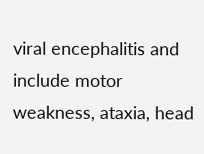viral encephalitis and include motor weakness, ataxia, head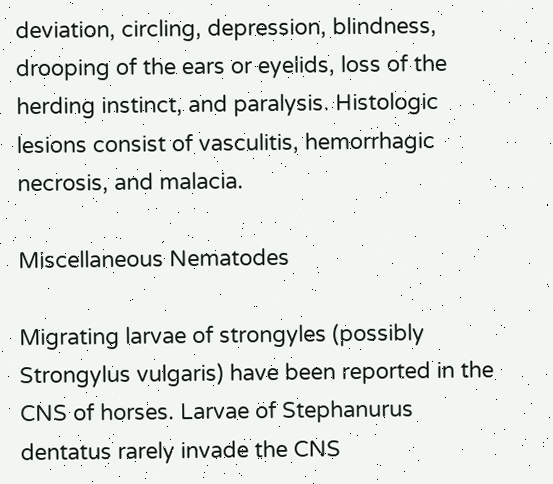deviation, circling, depression, blindness, drooping of the ears or eyelids, loss of the herding instinct, and paralysis. Histologic lesions consist of vasculitis, hemorrhagic necrosis, and malacia.

Miscellaneous Nematodes

Migrating larvae of strongyles (possibly Strongylus vulgaris) have been reported in the CNS of horses. Larvae of Stephanurus dentatus rarely invade the CNS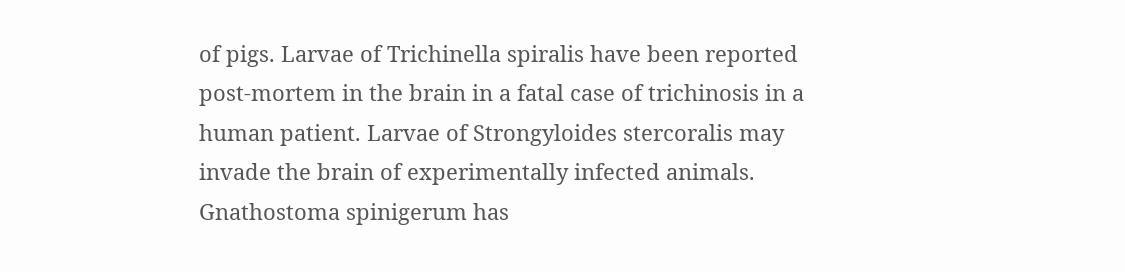of pigs. Larvae of Trichinella spiralis have been reported post-mortem in the brain in a fatal case of trichinosis in a human patient. Larvae of Strongyloides stercoralis may invade the brain of experimentally infected animals. Gnathostoma spinigerum has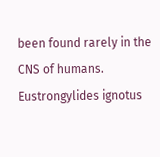been found rarely in the CNS of humans. Eustrongylides ignotus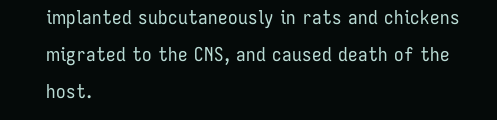implanted subcutaneously in rats and chickens migrated to the CNS, and caused death of the host.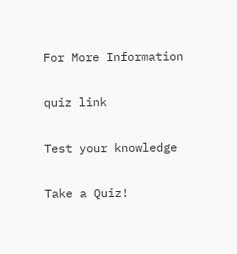For More Information

quiz link

Test your knowledge

Take a Quiz!